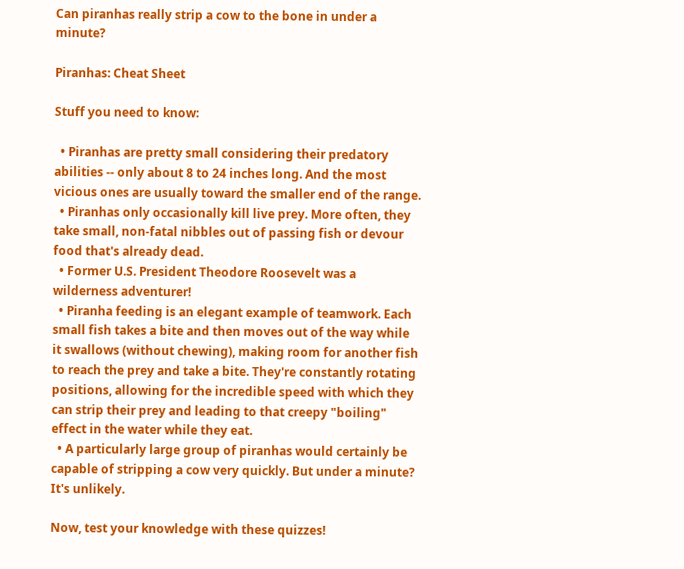Can piranhas really strip a cow to the bone in under a minute?

Piranhas: Cheat Sheet

Stuff you need to know:

  • Piranhas are pretty small considering their predatory abilities -- only about 8 to 24 inches long. And the most vicious ones are usually toward the smaller end of the range.
  • Piranhas only occasionally kill live prey. More often, they take small, non-fatal nibbles out of passing fish or devour food that's already dead.
  • Former U.S. President Theodore Roosevelt was a wilderness adventurer!
  • Piranha feeding is an elegant example of teamwork. Each small fish takes a bite and then moves out of the way while it swallows (without chewing), making room for another fish to reach the prey and take a bite. They're constantly rotating positions, allowing for the incredible speed with which they can strip their prey and leading to that creepy "boiling" effect in the water while they eat.
  • A particularly large group of piranhas would certainly be capable of stripping a cow very quickly. But under a minute? It's unlikely.

Now, test your knowledge with these quizzes!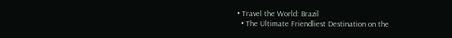• Travel the World: Brazil
  • The Ultimate Friendliest Destination on the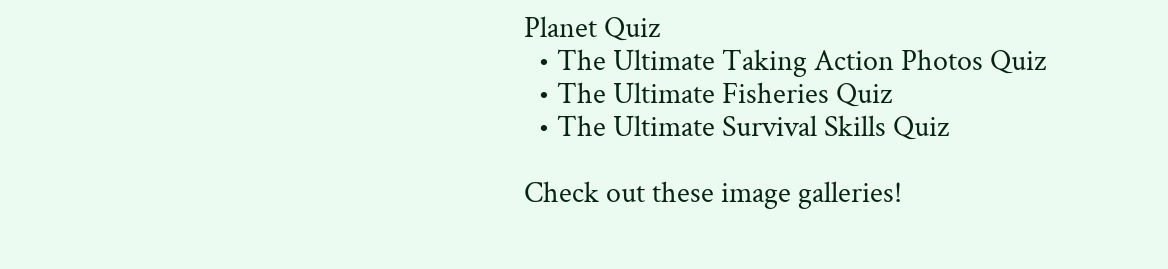Planet Quiz
  • The Ultimate Taking Action Photos Quiz
  • The Ultimate Fisheries Quiz
  • The Ultimate Survival Skills Quiz

Check out these image galleries!